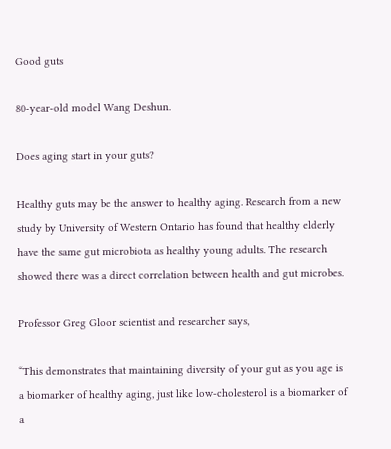Good guts

80-year-old model Wang Deshun.

Does aging start in your guts?

Healthy guts may be the answer to healthy aging. Research from a new study by University of Western Ontario has found that healthy elderly have the same gut microbiota as healthy young adults. The research showed there was a direct correlation between health and gut microbes.

Professor Greg Gloor scientist and researcher says,

“This demonstrates that maintaining diversity of your gut as you age is a biomarker of healthy aging, just like low-cholesterol is a biomarker of a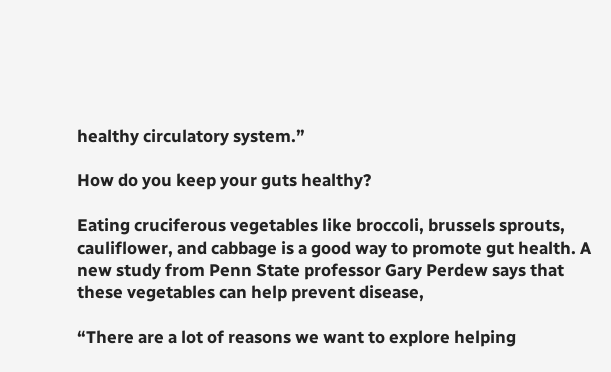healthy circulatory system.”

How do you keep your guts healthy?

Eating cruciferous vegetables like broccoli, brussels sprouts, cauliflower, and cabbage is a good way to promote gut health. A new study from Penn State professor Gary Perdew says that these vegetables can help prevent disease,

“There are a lot of reasons we want to explore helping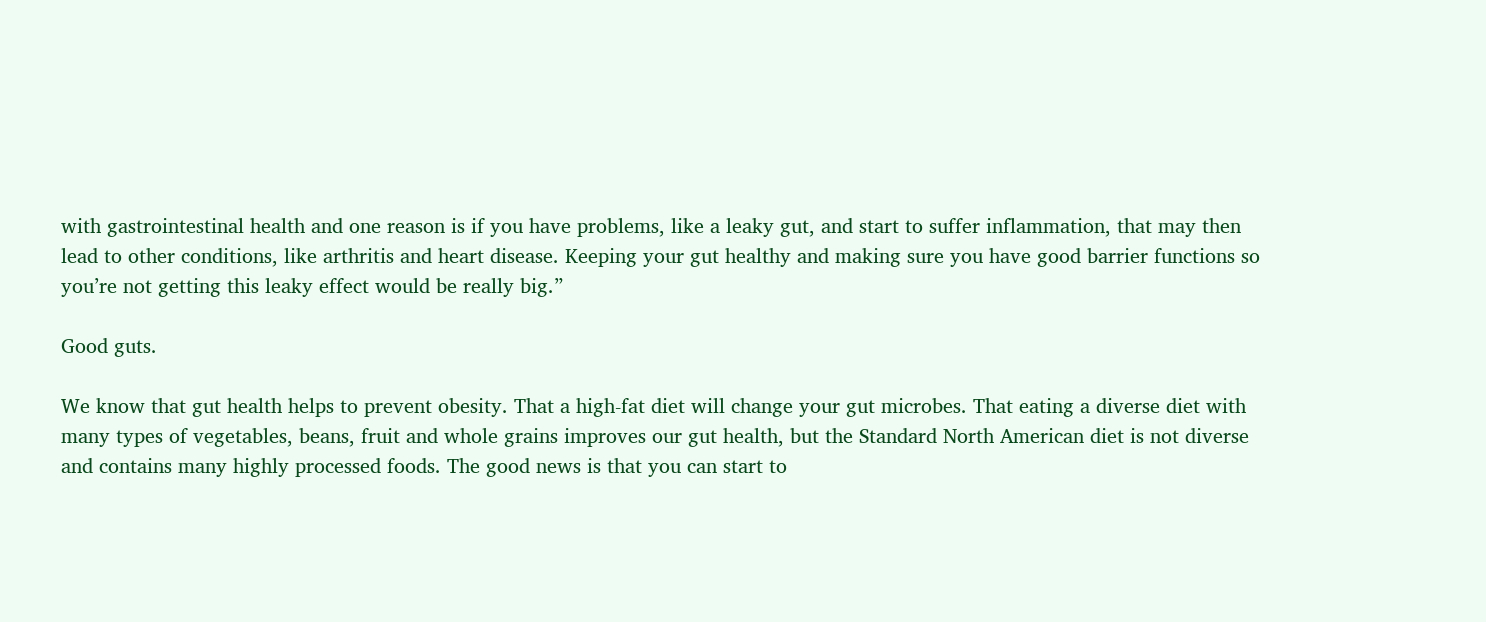with gastrointestinal health and one reason is if you have problems, like a leaky gut, and start to suffer inflammation, that may then lead to other conditions, like arthritis and heart disease. Keeping your gut healthy and making sure you have good barrier functions so you’re not getting this leaky effect would be really big.”

Good guts.

We know that gut health helps to prevent obesity. That a high-fat diet will change your gut microbes. That eating a diverse diet with many types of vegetables, beans, fruit and whole grains improves our gut health, but the Standard North American diet is not diverse and contains many highly processed foods. The good news is that you can start to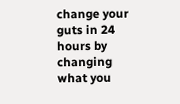change your guts in 24 hours by changing what you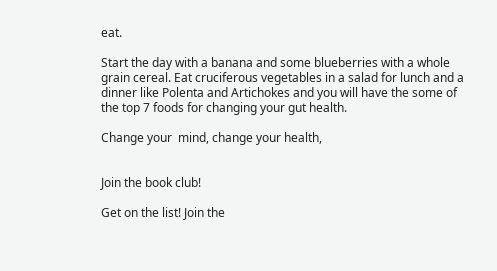eat.

Start the day with a banana and some blueberries with a whole grain cereal. Eat cruciferous vegetables in a salad for lunch and a dinner like Polenta and Artichokes and you will have the some of the top 7 foods for changing your gut health.

Change your  mind, change your health,


Join the book club!

Get on the list! Join the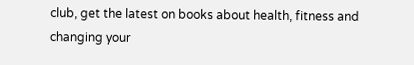club, get the latest on books about health, fitness and changing your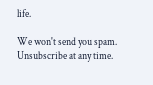life.

We won't send you spam. Unsubscribe at any time.